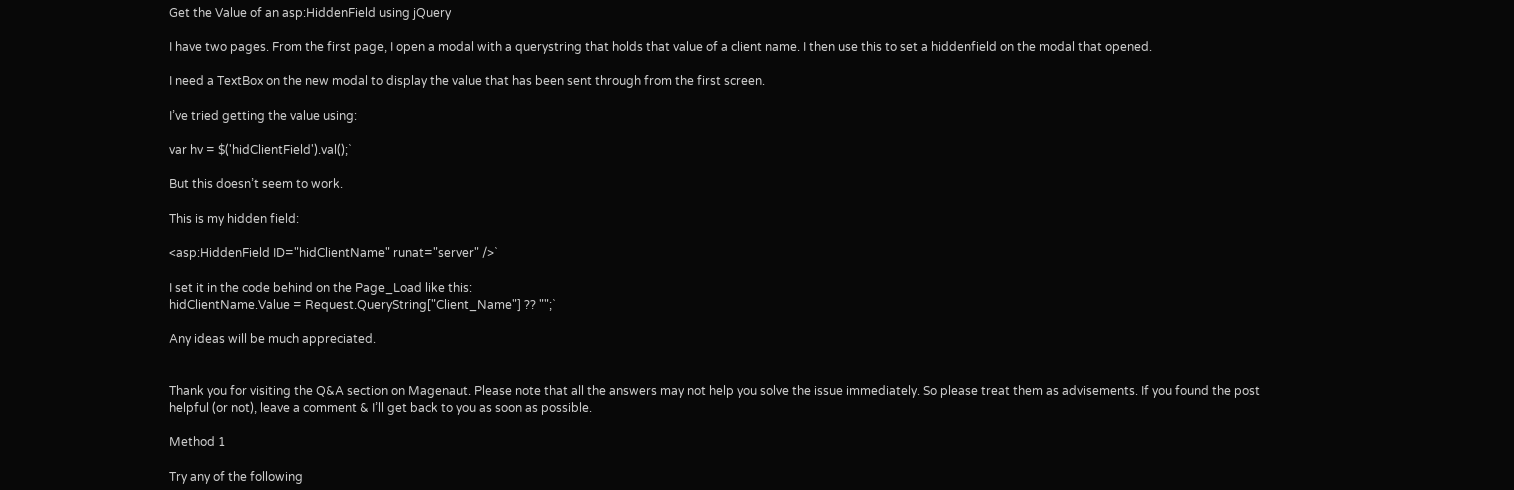Get the Value of an asp:HiddenField using jQuery

I have two pages. From the first page, I open a modal with a querystring that holds that value of a client name. I then use this to set a hiddenfield on the modal that opened.

I need a TextBox on the new modal to display the value that has been sent through from the first screen.

I’ve tried getting the value using:

var hv = $('hidClientField').val();`

But this doesn’t seem to work.

This is my hidden field:

<asp:HiddenField ID="hidClientName" runat="server" />`

I set it in the code behind on the Page_Load like this:
hidClientName.Value = Request.QueryString["Client_Name"] ?? "";`

Any ideas will be much appreciated.


Thank you for visiting the Q&A section on Magenaut. Please note that all the answers may not help you solve the issue immediately. So please treat them as advisements. If you found the post helpful (or not), leave a comment & I’ll get back to you as soon as possible.

Method 1

Try any of the following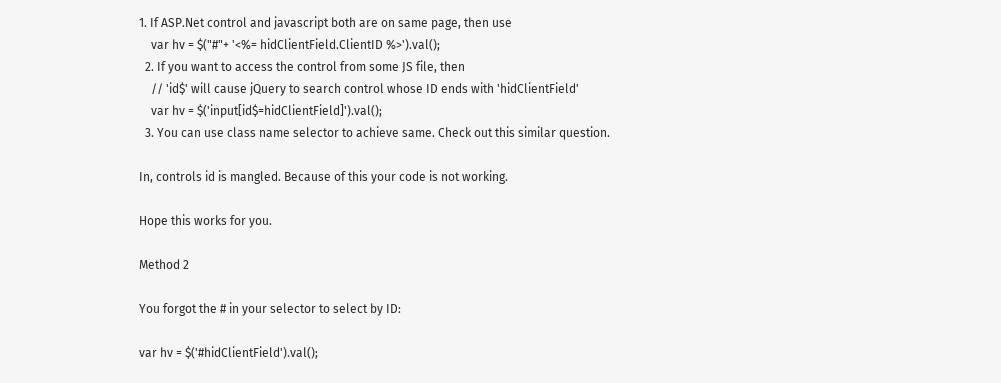1. If ASP.Net control and javascript both are on same page, then use
    var hv = $("#"+ '<%= hidClientField.ClientID %>').val();
  2. If you want to access the control from some JS file, then
    // 'id$' will cause jQuery to search control whose ID ends with 'hidClientField'
    var hv = $('input[id$=hidClientField]').val();
  3. You can use class name selector to achieve same. Check out this similar question.

In, controls id is mangled. Because of this your code is not working.

Hope this works for you.

Method 2

You forgot the # in your selector to select by ID:

var hv = $('#hidClientField').val();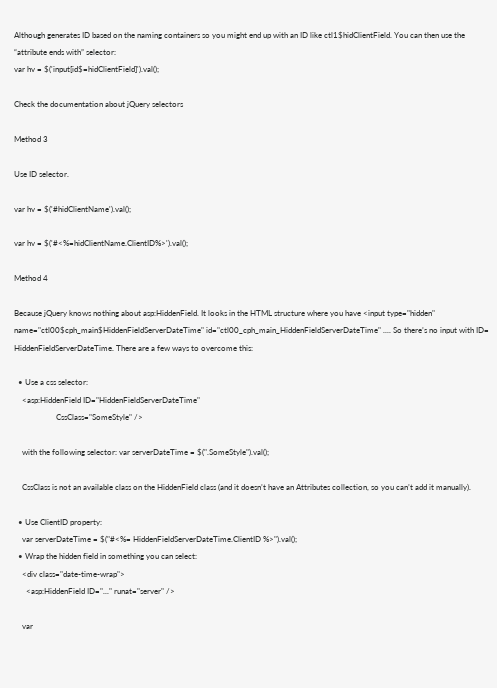Although generates ID based on the naming containers so you might end up with an ID like ctl1$hidClientField. You can then use the “attribute ends with” selector:
var hv = $('input[id$=hidClientField]').val();

Check the documentation about jQuery selectors

Method 3

Use ID selector.

var hv = $('#hidClientName').val();

var hv = $('#<%=hidClientName.ClientID%>').val();

Method 4

Because jQuery knows nothing about asp:HiddenField. It looks in the HTML structure where you have <input type="hidden" name="ctl00$cph_main$HiddenFieldServerDateTime" id="ctl00_cph_main_HiddenFieldServerDateTime" .... So there’s no input with ID= HiddenFieldServerDateTime. There are a few ways to overcome this:

  • Use a css selector:
    <asp:HiddenField ID="HiddenFieldServerDateTime"
                     CssClass="SomeStyle" />

    with the following selector: var serverDateTime = $(".SomeStyle").val();

    CssClass is not an available class on the HiddenField class (and it doesn’t have an Attributes collection, so you can’t add it manually).

  • Use ClientID property:
    var serverDateTime = $("#<%= HiddenFieldServerDateTime.ClientID %>").val();
  • Wrap the hidden field in something you can select:
    <div class="date-time-wrap">
      <asp:HiddenField ID="..." runat="server" />

    var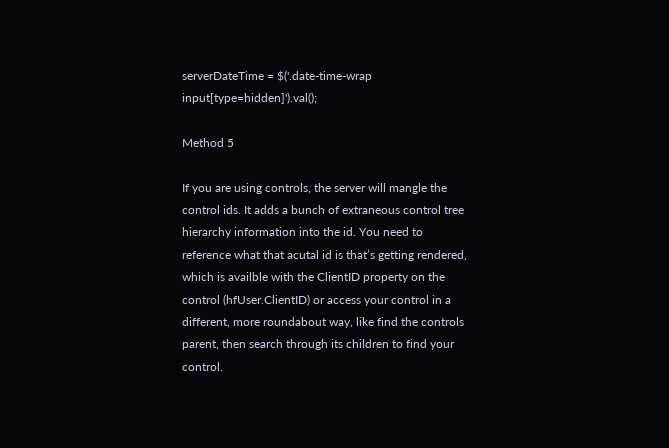serverDateTime = $('.date-time-wrap input[type=hidden]').val();

Method 5

If you are using controls, the server will mangle the control ids. It adds a bunch of extraneous control tree hierarchy information into the id. You need to reference what that acutal id is that’s getting rendered, which is availble with the ClientID property on the control (hfUser.ClientID) or access your control in a different, more roundabout way, like find the controls parent, then search through its children to find your control.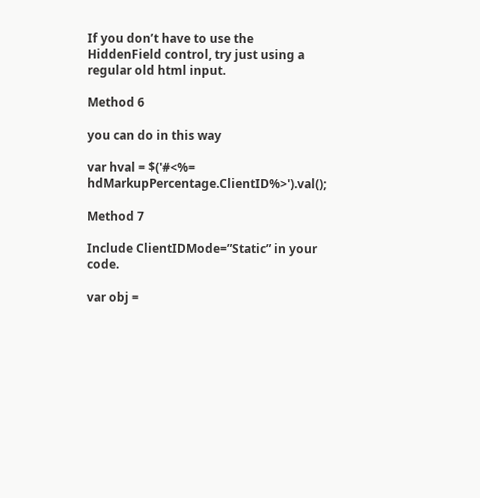If you don’t have to use the HiddenField control, try just using a regular old html input.

Method 6

you can do in this way

var hval = $('#<%= hdMarkupPercentage.ClientID%>').val();

Method 7

Include ClientIDMode=”Static” in your code.

var obj =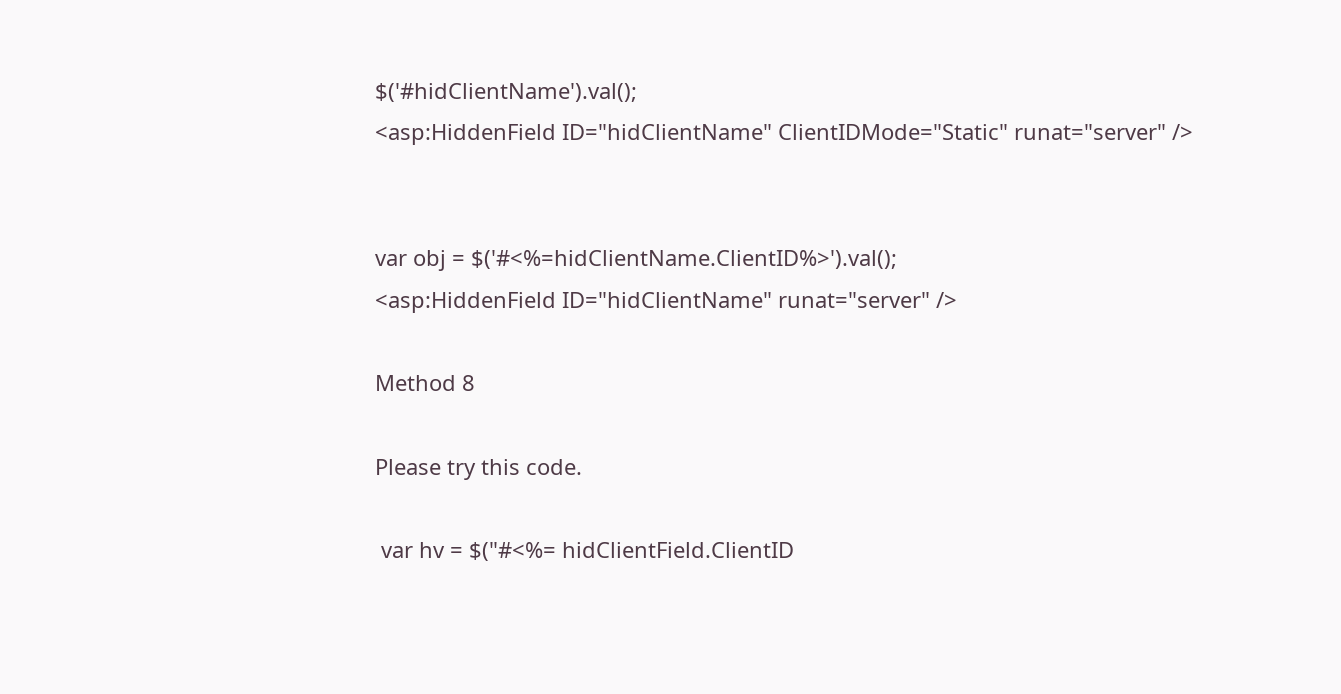$('#hidClientName').val();
<asp:HiddenField ID="hidClientName" ClientIDMode="Static" runat="server" />


var obj = $('#<%=hidClientName.ClientID%>').val();
<asp:HiddenField ID="hidClientName" runat="server" />

Method 8

Please try this code.

 var hv = $("#<%= hidClientField.ClientID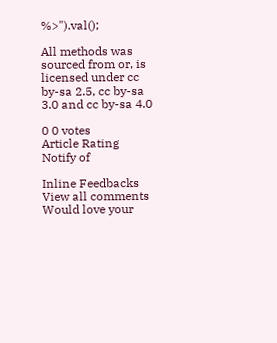%>").val();

All methods was sourced from or, is licensed under cc by-sa 2.5, cc by-sa 3.0 and cc by-sa 4.0

0 0 votes
Article Rating
Notify of

Inline Feedbacks
View all comments
Would love your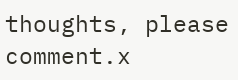thoughts, please comment.x